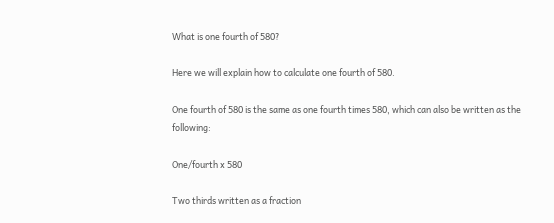What is one fourth of 580?

Here we will explain how to calculate one fourth of 580.

One fourth of 580 is the same as one fourth times 580, which can also be written as the following:

One/fourth x 580

Two thirds written as a fraction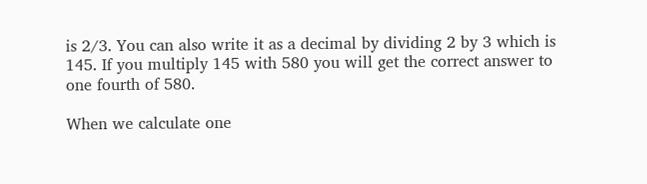is 2/3. You can also write it as a decimal by dividing 2 by 3 which is 145. If you multiply 145 with 580 you will get the correct answer to one fourth of 580.

When we calculate one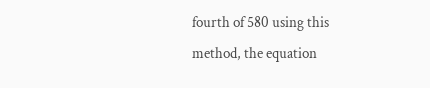fourth of 580 using this method, the equation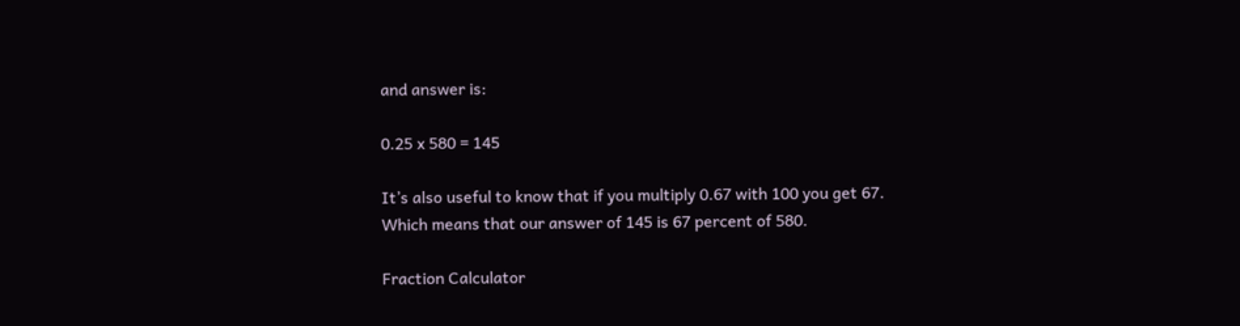and answer is:

0.25 x 580 = 145

It’s also useful to know that if you multiply 0.67 with 100 you get 67. Which means that our answer of 145 is 67 percent of 580.

Fraction Calculator